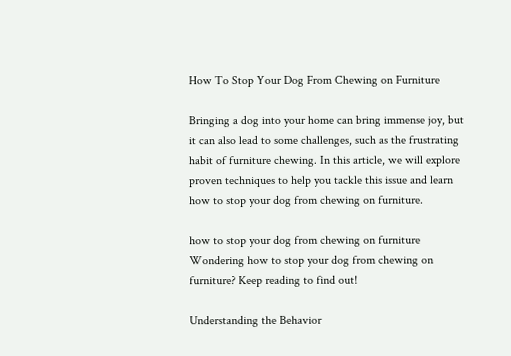How To Stop Your Dog From Chewing on Furniture

Bringing a dog into your home can bring immense joy, but it can also lead to some challenges, such as the frustrating habit of furniture chewing. In this article, we will explore proven techniques to help you tackle this issue and learn how to stop your dog from chewing on furniture.

how to stop your dog from chewing on furniture
Wondering how to stop your dog from chewing on furniture? Keep reading to find out!

Understanding the Behavior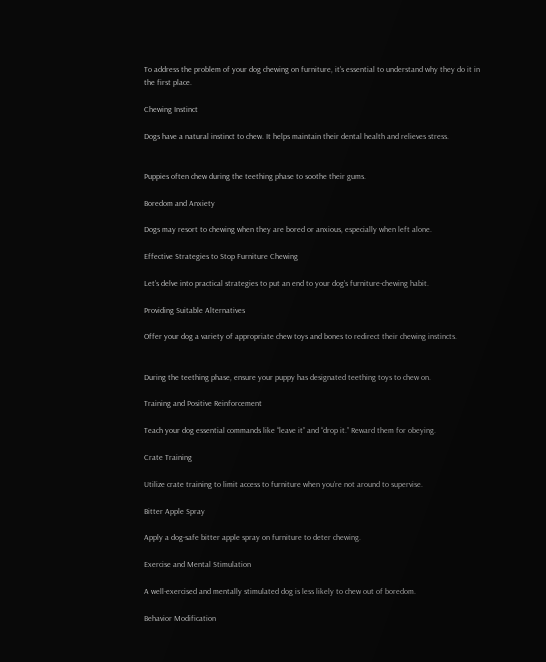To address the problem of your dog chewing on furniture, it’s essential to understand why they do it in the first place.

Chewing Instinct

Dogs have a natural instinct to chew. It helps maintain their dental health and relieves stress.


Puppies often chew during the teething phase to soothe their gums.

Boredom and Anxiety

Dogs may resort to chewing when they are bored or anxious, especially when left alone.

Effective Strategies to Stop Furniture Chewing

Let’s delve into practical strategies to put an end to your dog’s furniture-chewing habit.

Providing Suitable Alternatives

Offer your dog a variety of appropriate chew toys and bones to redirect their chewing instincts.


During the teething phase, ensure your puppy has designated teething toys to chew on.

Training and Positive Reinforcement

Teach your dog essential commands like “leave it” and “drop it.” Reward them for obeying.

Crate Training

Utilize crate training to limit access to furniture when you’re not around to supervise.

Bitter Apple Spray

Apply a dog-safe bitter apple spray on furniture to deter chewing.

Exercise and Mental Stimulation

A well-exercised and mentally stimulated dog is less likely to chew out of boredom.

Behavior Modification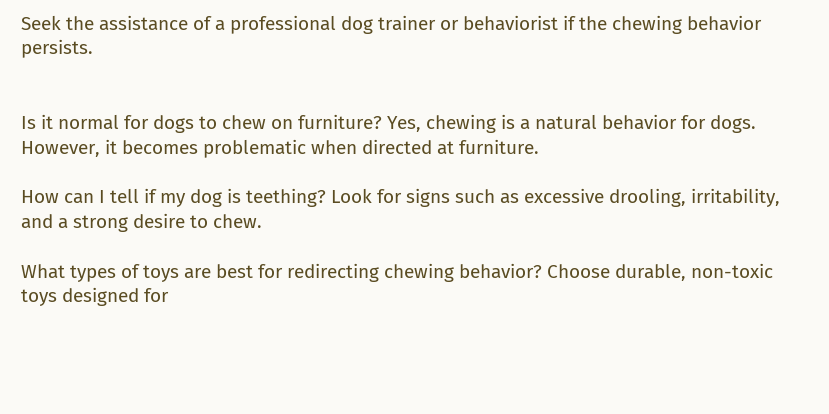Seek the assistance of a professional dog trainer or behaviorist if the chewing behavior persists.


Is it normal for dogs to chew on furniture? Yes, chewing is a natural behavior for dogs. However, it becomes problematic when directed at furniture.

How can I tell if my dog is teething? Look for signs such as excessive drooling, irritability, and a strong desire to chew.

What types of toys are best for redirecting chewing behavior? Choose durable, non-toxic toys designed for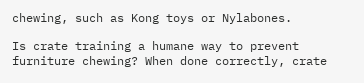chewing, such as Kong toys or Nylabones.

Is crate training a humane way to prevent furniture chewing? When done correctly, crate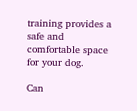training provides a safe and comfortable space for your dog.

Can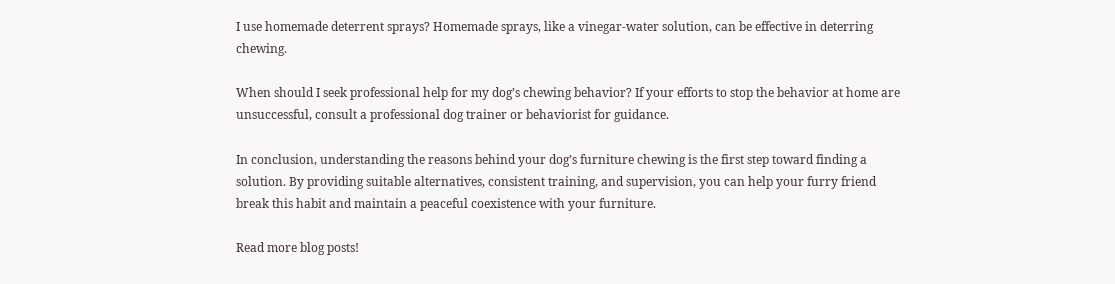I use homemade deterrent sprays? Homemade sprays, like a vinegar-water solution, can be effective in deterring chewing.

When should I seek professional help for my dog’s chewing behavior? If your efforts to stop the behavior at home are unsuccessful, consult a professional dog trainer or behaviorist for guidance.

In conclusion, understanding the reasons behind your dog’s furniture chewing is the first step toward finding a solution. By providing suitable alternatives, consistent training, and supervision, you can help your furry friend break this habit and maintain a peaceful coexistence with your furniture.

Read more blog posts!